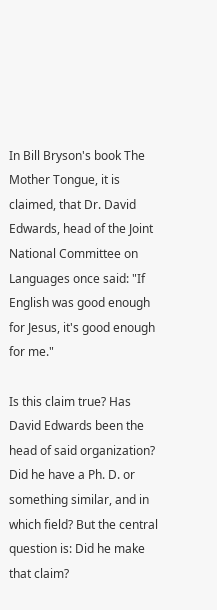In Bill Bryson's book The Mother Tongue, it is claimed, that Dr. David Edwards, head of the Joint National Committee on Languages once said: "If English was good enough for Jesus, it's good enough for me."

Is this claim true? Has David Edwards been the head of said organization? Did he have a Ph. D. or something similar, and in which field? But the central question is: Did he make that claim?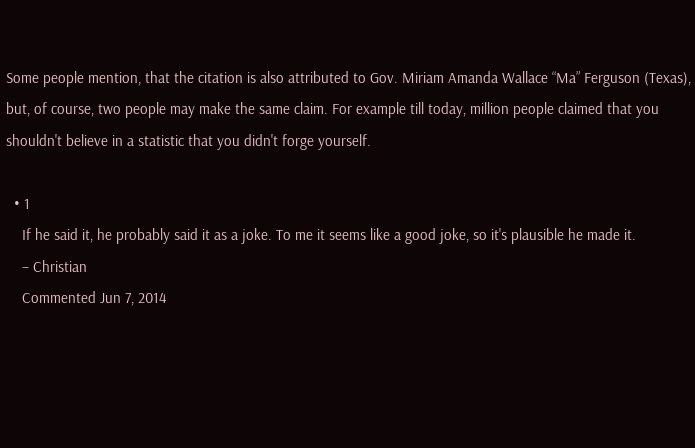Some people mention, that the citation is also attributed to Gov. Miriam Amanda Wallace “Ma” Ferguson (Texas), but, of course, two people may make the same claim. For example till today, million people claimed that you shouldn't believe in a statistic that you didn't forge yourself.

  • 1
    If he said it, he probably said it as a joke. To me it seems like a good joke, so it's plausible he made it.
    – Christian
    Commented Jun 7, 2014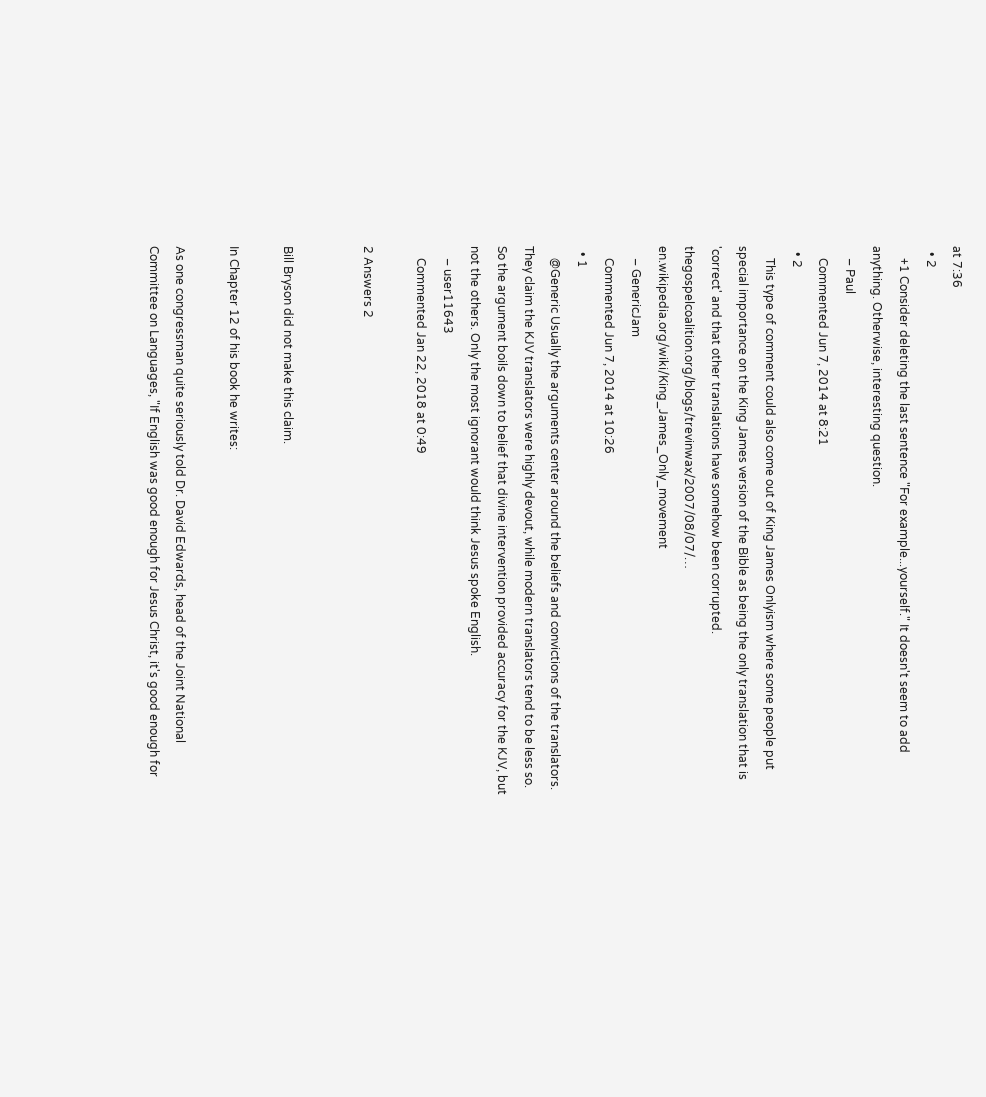at 7:36
  • 2
    +1 Consider deleting the last sentence "For example...yourself." It doesn't seem to add anything. Otherwise, interesting question.
    – Paul
    Commented Jun 7, 2014 at 8:21
  • 2
    This type of comment could also come out of King James Onlyism where some people put special importance on the King James version of the Bible as being the only translation that is 'correct' and that other translations have somehow been corrupted. thegospelcoalition.org/blogs/trevinwax/2007/08/07/… en.wikipedia.org/wiki/King_James_Only_movement
    – GenericJam
    Commented Jun 7, 2014 at 10:26
  • 1
    @Generic Usually the arguments center around the beliefs and convictions of the translators. They claim the KJV translators were highly devout, while modern translators tend to be less so. So the argument boils down to belief that divine intervention provided accuracy for the KJV, but not the others. Only the most ignorant would think Jesus spoke English.
    – user11643
    Commented Jan 22, 2018 at 0:49

2 Answers 2


Bill Bryson did not make this claim.

In Chapter 12 of his book he writes:

As one congressman quite seriously told Dr. David Edwards, head of the Joint National Committee on Languages, "If English was good enough for Jesus Christ, it's good enough for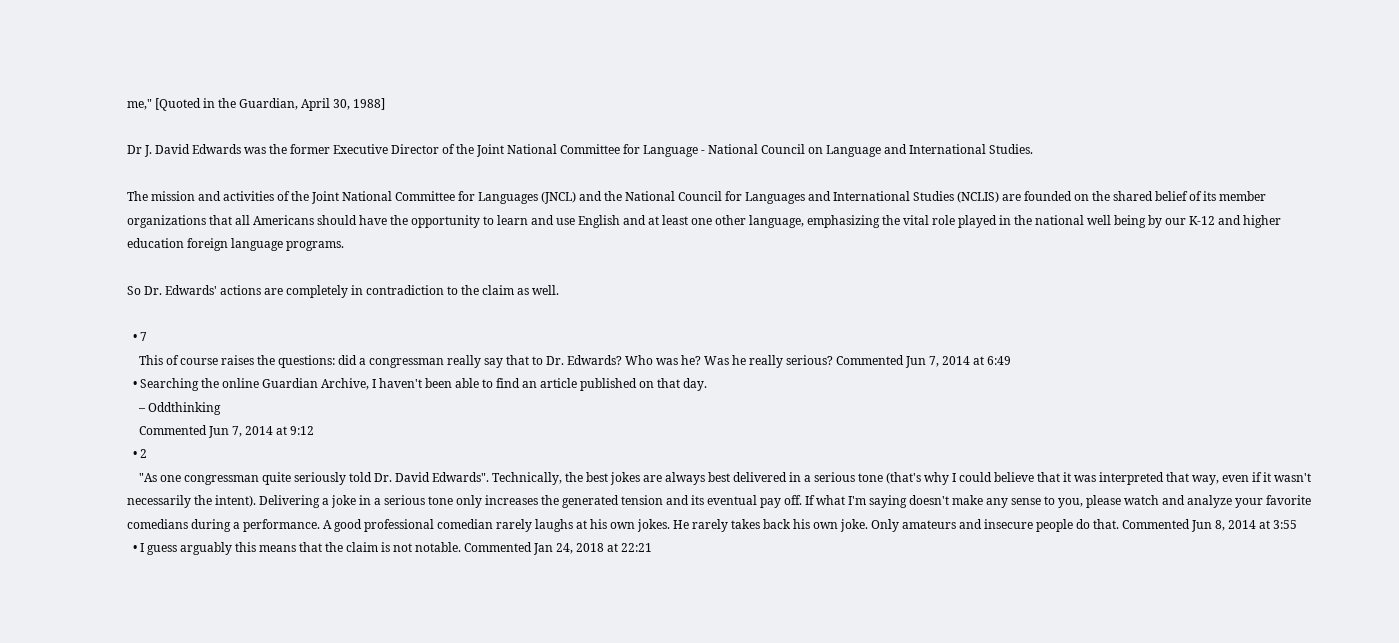me," [Quoted in the Guardian, April 30, 1988]

Dr J. David Edwards was the former Executive Director of the Joint National Committee for Language - National Council on Language and International Studies.

The mission and activities of the Joint National Committee for Languages (JNCL) and the National Council for Languages and International Studies (NCLIS) are founded on the shared belief of its member organizations that all Americans should have the opportunity to learn and use English and at least one other language, emphasizing the vital role played in the national well being by our K-12 and higher education foreign language programs.

So Dr. Edwards' actions are completely in contradiction to the claim as well.

  • 7
    This of course raises the questions: did a congressman really say that to Dr. Edwards? Who was he? Was he really serious? Commented Jun 7, 2014 at 6:49
  • Searching the online Guardian Archive, I haven't been able to find an article published on that day.
    – Oddthinking
    Commented Jun 7, 2014 at 9:12
  • 2
    "As one congressman quite seriously told Dr. David Edwards". Technically, the best jokes are always best delivered in a serious tone (that's why I could believe that it was interpreted that way, even if it wasn't necessarily the intent). Delivering a joke in a serious tone only increases the generated tension and its eventual pay off. If what I'm saying doesn't make any sense to you, please watch and analyze your favorite comedians during a performance. A good professional comedian rarely laughs at his own jokes. He rarely takes back his own joke. Only amateurs and insecure people do that. Commented Jun 8, 2014 at 3:55
  • I guess arguably this means that the claim is not notable. Commented Jan 24, 2018 at 22:21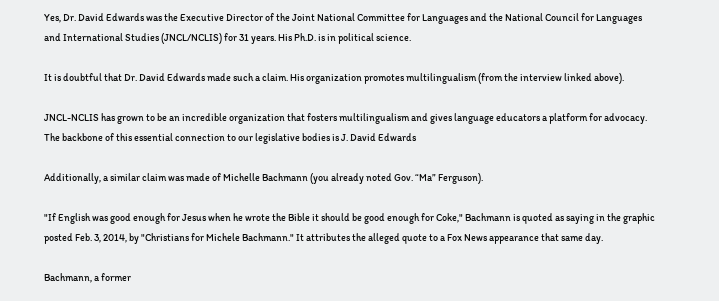Yes, Dr. David Edwards was the Executive Director of the Joint National Committee for Languages and the National Council for Languages and International Studies (JNCL/NCLIS) for 31 years. His Ph.D. is in political science.

It is doubtful that Dr. David Edwards made such a claim. His organization promotes multilingualism (from the interview linked above).

JNCL-NCLIS has grown to be an incredible organization that fosters multilingualism and gives language educators a platform for advocacy. The backbone of this essential connection to our legislative bodies is J. David Edwards

Additionally, a similar claim was made of Michelle Bachmann (you already noted Gov. “Ma” Ferguson).

"If English was good enough for Jesus when he wrote the Bible it should be good enough for Coke," Bachmann is quoted as saying in the graphic posted Feb. 3, 2014, by "Christians for Michele Bachmann." It attributes the alleged quote to a Fox News appearance that same day.

Bachmann, a former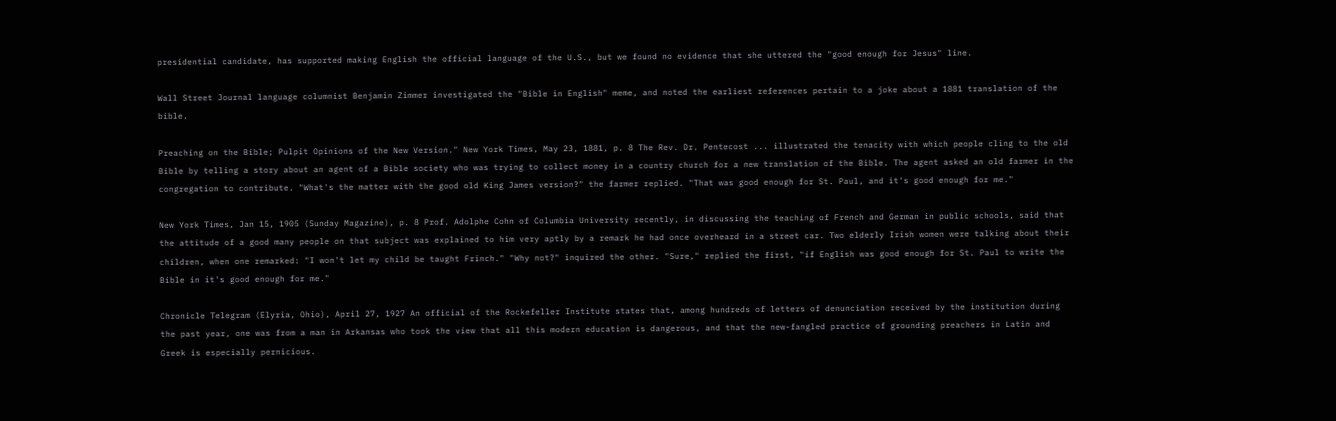presidential candidate, has supported making English the official language of the U.S., but we found no evidence that she uttered the "good enough for Jesus" line.

Wall Street Journal language columnist Benjamin Zimmer investigated the "Bible in English" meme, and noted the earliest references pertain to a joke about a 1881 translation of the bible.

Preaching on the Bible; Pulpit Opinions of the New Version." New York Times, May 23, 1881, p. 8 The Rev. Dr. Pentecost ... illustrated the tenacity with which people cling to the old Bible by telling a story about an agent of a Bible society who was trying to collect money in a country church for a new translation of the Bible. The agent asked an old farmer in the congregation to contribute. "What's the matter with the good old King James version?" the farmer replied. "That was good enough for St. Paul, and it's good enough for me."

New York Times, Jan 15, 1905 (Sunday Magazine), p. 8 Prof. Adolphe Cohn of Columbia University recently, in discussing the teaching of French and German in public schools, said that the attitude of a good many people on that subject was explained to him very aptly by a remark he had once overheard in a street car. Two elderly Irish women were talking about their children, when one remarked: "I won't let my child be taught Frinch." "Why not?" inquired the other. "Sure," replied the first, "if English was good enough for St. Paul to write the Bible in it's good enough for me."

Chronicle Telegram (Elyria, Ohio), April 27, 1927 An official of the Rockefeller Institute states that, among hundreds of letters of denunciation received by the institution during the past year, one was from a man in Arkansas who took the view that all this modern education is dangerous, and that the new-fangled practice of grounding preachers in Latin and Greek is especially pernicious.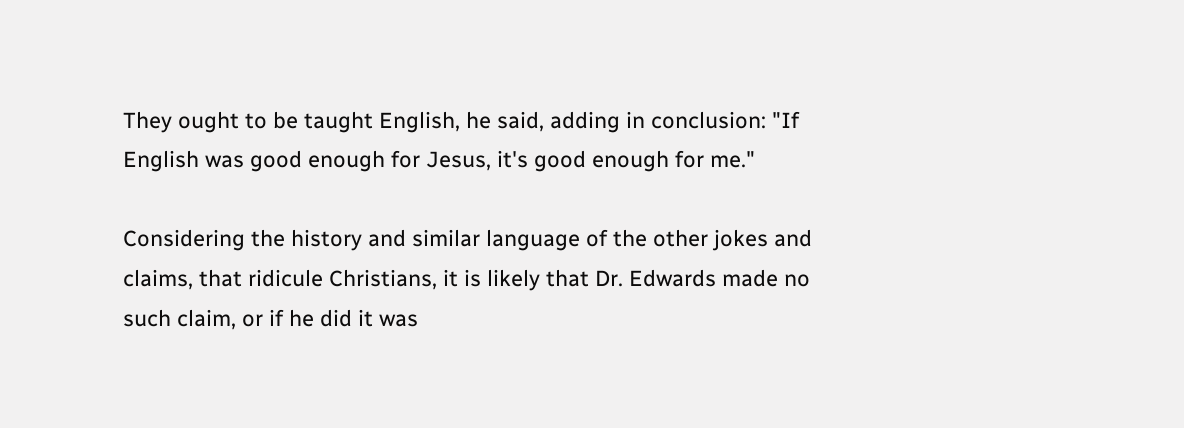They ought to be taught English, he said, adding in conclusion: "If English was good enough for Jesus, it's good enough for me."

Considering the history and similar language of the other jokes and claims, that ridicule Christians, it is likely that Dr. Edwards made no such claim, or if he did it was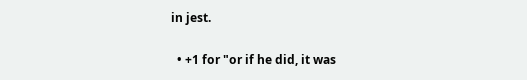in jest.

  • +1 for "or if he did, it was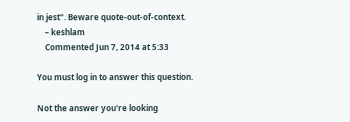in jest". Beware quote-out-of-context.
    – keshlam
    Commented Jun 7, 2014 at 5:33

You must log in to answer this question.

Not the answer you're looking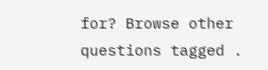for? Browse other questions tagged .